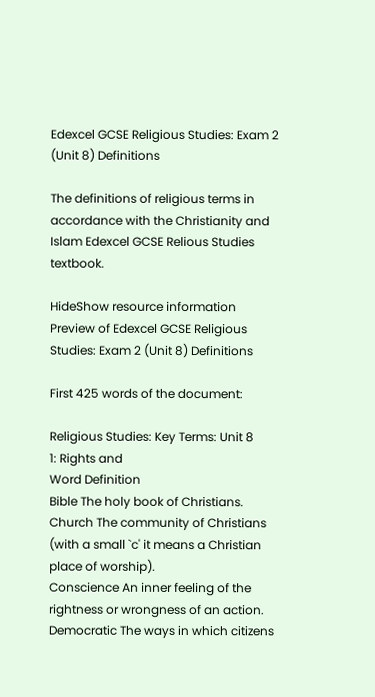Edexcel GCSE Religious Studies: Exam 2 (Unit 8) Definitions

The definitions of religious terms in accordance with the Christianity and Islam Edexcel GCSE Relious Studies textbook.

HideShow resource information
Preview of Edexcel GCSE Religious Studies: Exam 2 (Unit 8) Definitions

First 425 words of the document:

Religious Studies: Key Terms: Unit 8
1: Rights and
Word Definition
Bible The holy book of Christians.
Church The community of Christians (with a small `c' it means a Christian place of worship).
Conscience An inner feeling of the rightness or wrongness of an action.
Democratic The ways in which citizens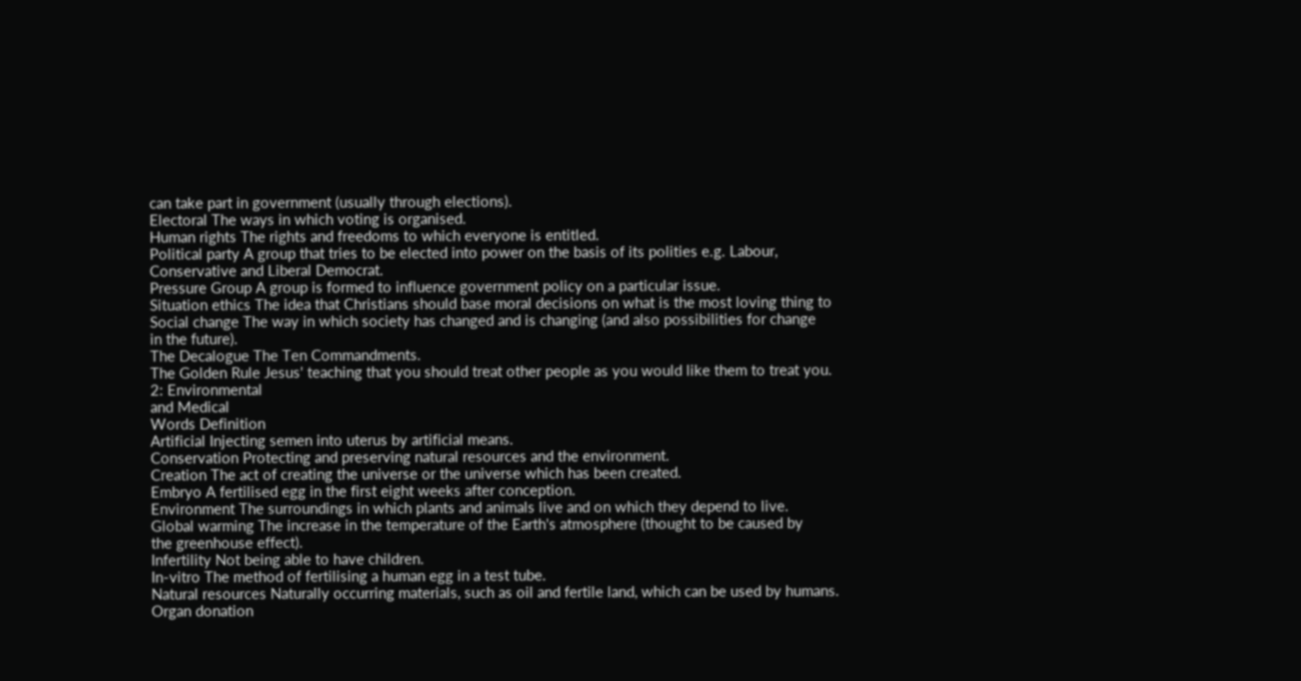can take part in government (usually through elections).
Electoral The ways in which voting is organised.
Human rights The rights and freedoms to which everyone is entitled.
Political party A group that tries to be elected into power on the basis of its polities e.g. Labour,
Conservative and Liberal Democrat.
Pressure Group A group is formed to influence government policy on a particular issue.
Situation ethics The idea that Christians should base moral decisions on what is the most loving thing to
Social change The way in which society has changed and is changing (and also possibilities for change
in the future).
The Decalogue The Ten Commandments.
The Golden Rule Jesus' teaching that you should treat other people as you would like them to treat you.
2: Environmental
and Medical
Words Definition
Artificial Injecting semen into uterus by artificial means.
Conservation Protecting and preserving natural resources and the environment.
Creation The act of creating the universe or the universe which has been created.
Embryo A fertilised egg in the first eight weeks after conception.
Environment The surroundings in which plants and animals live and on which they depend to live.
Global warming The increase in the temperature of the Earth's atmosphere (thought to be caused by
the greenhouse effect).
Infertility Not being able to have children.
In-vitro The method of fertilising a human egg in a test tube.
Natural resources Naturally occurring materials, such as oil and fertile land, which can be used by humans.
Organ donation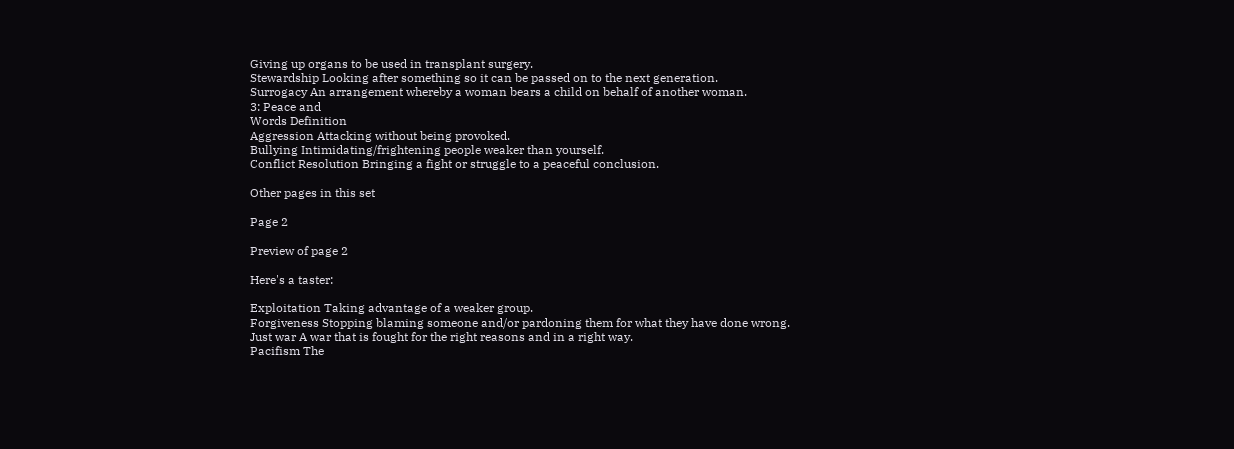Giving up organs to be used in transplant surgery.
Stewardship Looking after something so it can be passed on to the next generation.
Surrogacy An arrangement whereby a woman bears a child on behalf of another woman.
3: Peace and
Words Definition
Aggression Attacking without being provoked.
Bullying Intimidating/frightening people weaker than yourself.
Conflict Resolution Bringing a fight or struggle to a peaceful conclusion.

Other pages in this set

Page 2

Preview of page 2

Here's a taster:

Exploitation Taking advantage of a weaker group.
Forgiveness Stopping blaming someone and/or pardoning them for what they have done wrong.
Just war A war that is fought for the right reasons and in a right way.
Pacifism The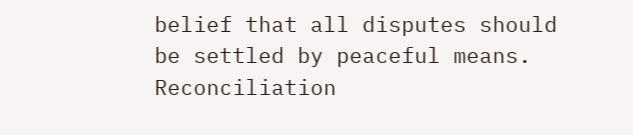belief that all disputes should be settled by peaceful means.
Reconciliation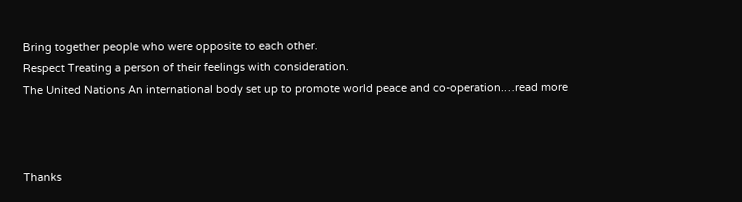Bring together people who were opposite to each other.
Respect Treating a person of their feelings with consideration.
The United Nations An international body set up to promote world peace and co-operation.…read more



Thanks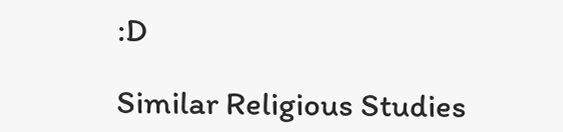:D

Similar Religious Studies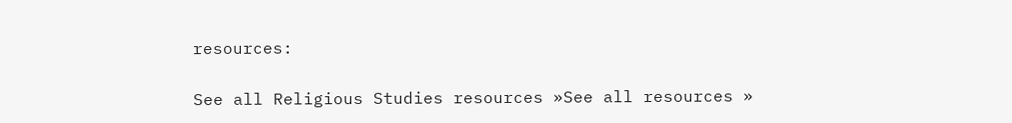resources:

See all Religious Studies resources »See all resources »